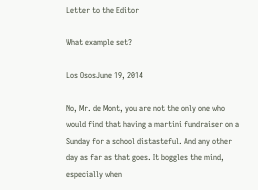Letter to the Editor

What example set?

Los OsosJune 19, 2014

No, Mr. de Mont, you are not the only one who would find that having a martini fundraiser on a Sunday for a school distasteful. And any other day as far as that goes. It boggles the mind, especially when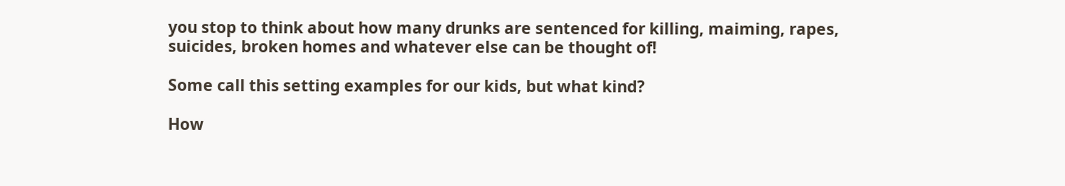you stop to think about how many drunks are sentenced for killing, maiming, rapes, suicides, broken homes and whatever else can be thought of!

Some call this setting examples for our kids, but what kind?

How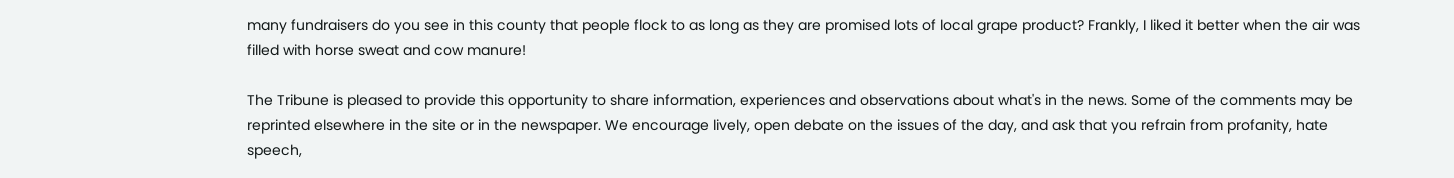many fundraisers do you see in this county that people flock to as long as they are promised lots of local grape product? Frankly, I liked it better when the air was filled with horse sweat and cow manure!

The Tribune is pleased to provide this opportunity to share information, experiences and observations about what's in the news. Some of the comments may be reprinted elsewhere in the site or in the newspaper. We encourage lively, open debate on the issues of the day, and ask that you refrain from profanity, hate speech,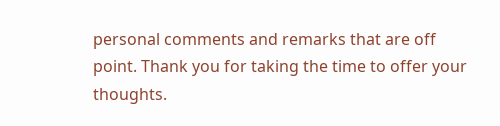personal comments and remarks that are off point. Thank you for taking the time to offer your thoughts.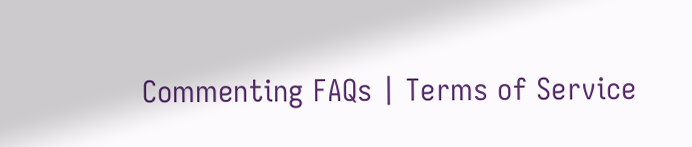Commenting FAQs | Terms of Service